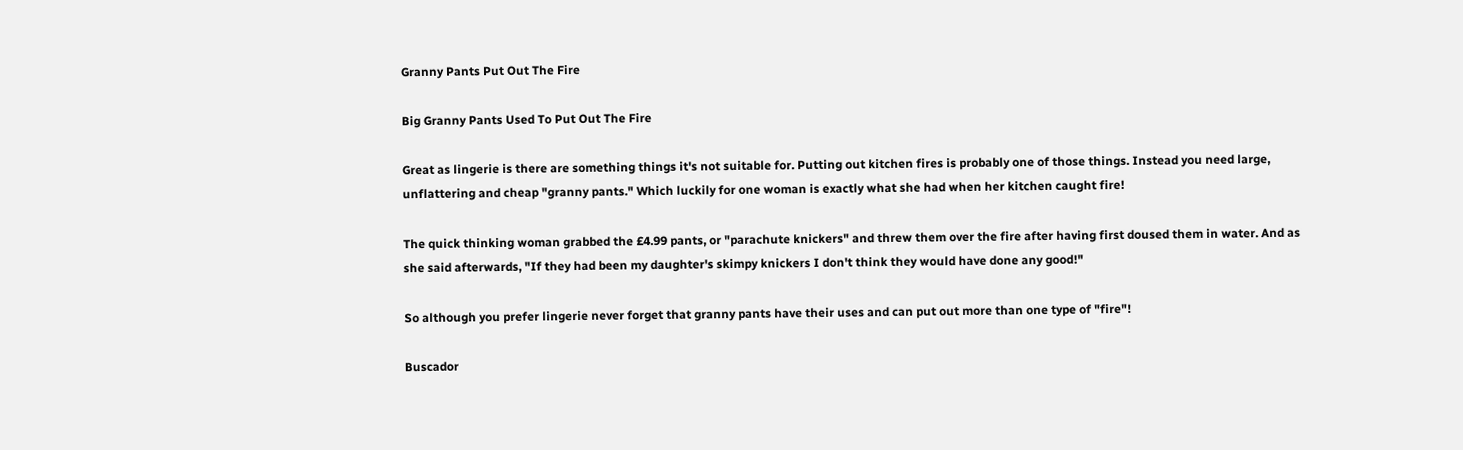Granny Pants Put Out The Fire

Big Granny Pants Used To Put Out The Fire

Great as lingerie is there are something things it's not suitable for. Putting out kitchen fires is probably one of those things. Instead you need large, unflattering and cheap "granny pants." Which luckily for one woman is exactly what she had when her kitchen caught fire!

The quick thinking woman grabbed the £4.99 pants, or "parachute knickers" and threw them over the fire after having first doused them in water. And as she said afterwards, "If they had been my daughter's skimpy knickers I don't think they would have done any good!"

So although you prefer lingerie never forget that granny pants have their uses and can put out more than one type of "fire"!

Buscador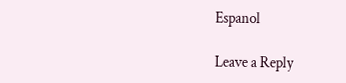Espanol

Leave a Reply